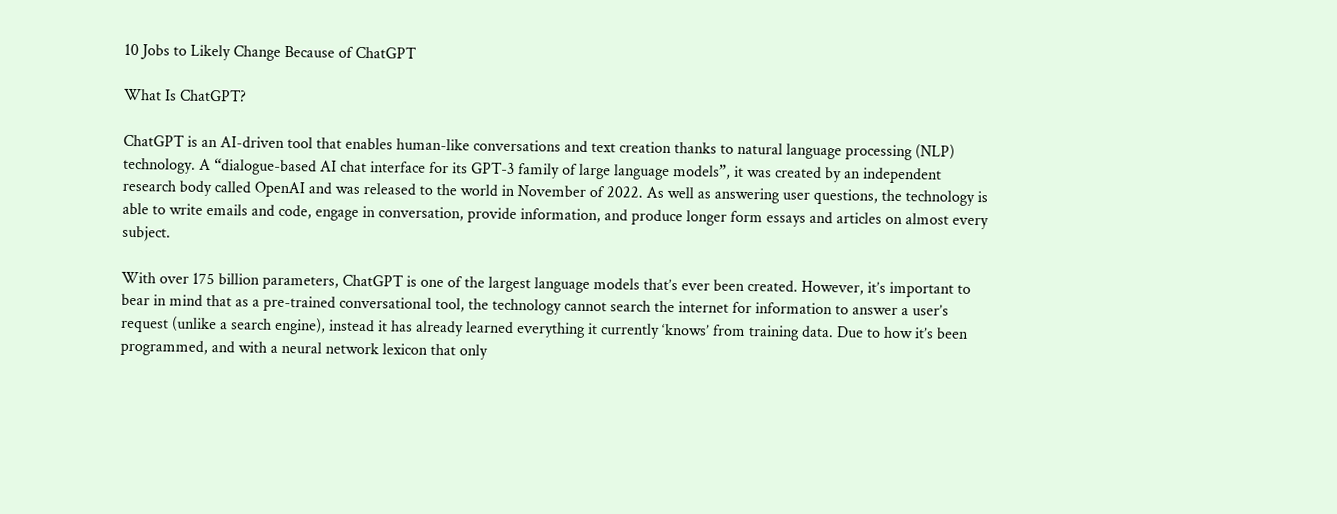10 Jobs to Likely Change Because of ChatGPT

What Is ChatGPT?

ChatGPT is an AI-driven tool that enables human-like conversations and text creation thanks to natural language processing (NLP) technology. A “dialogue-based AI chat interface for its GPT-3 family of large language models”, it was created by an independent research body called OpenAI and was released to the world in November of 2022. As well as answering user questions, the technology is able to write emails and code, engage in conversation, provide information, and produce longer form essays and articles on almost every subject.

With over 175 billion parameters, ChatGPT is one of the largest language models that’s ever been created. However, it’s important to bear in mind that as a pre-trained conversational tool, the technology cannot search the internet for information to answer a user’s request (unlike a search engine), instead it has already learned everything it currently ‘knows’ from training data. Due to how it’s been programmed, and with a neural network lexicon that only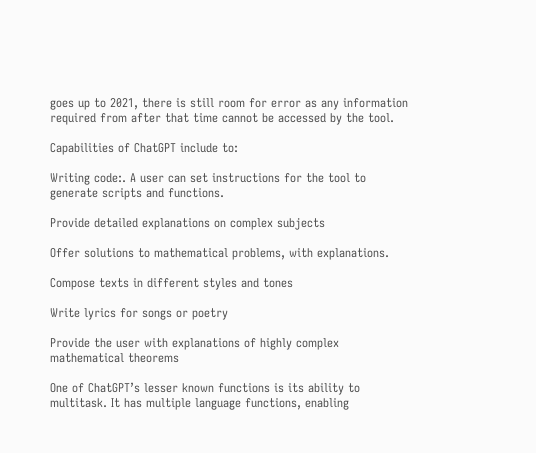goes up to 2021, there is still room for error as any information required from after that time cannot be accessed by the tool.

Capabilities of ChatGPT include to:

Writing code:. A user can set instructions for the tool to generate scripts and functions.

Provide detailed explanations on complex subjects

Offer solutions to mathematical problems, with explanations.

Compose texts in different styles and tones

Write lyrics for songs or poetry

Provide the user with explanations of highly complex mathematical theorems

One of ChatGPT’s lesser known functions is its ability to multitask. It has multiple language functions, enabling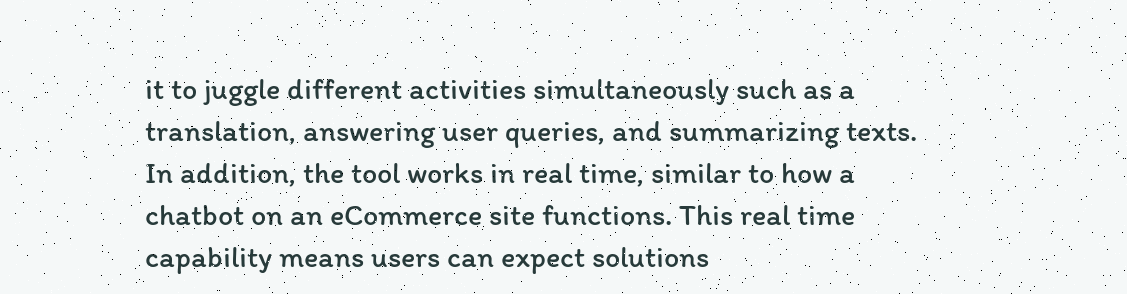it to juggle different activities simultaneously such as a translation, answering user queries, and summarizing texts. In addition, the tool works in real time, similar to how a chatbot on an eCommerce site functions. This real time capability means users can expect solutions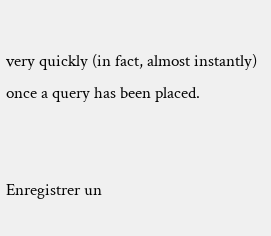very quickly (in fact, almost instantly) once a query has been placed.


Enregistrer un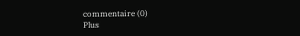commentaire (0)
Plus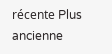récente Plus ancienne